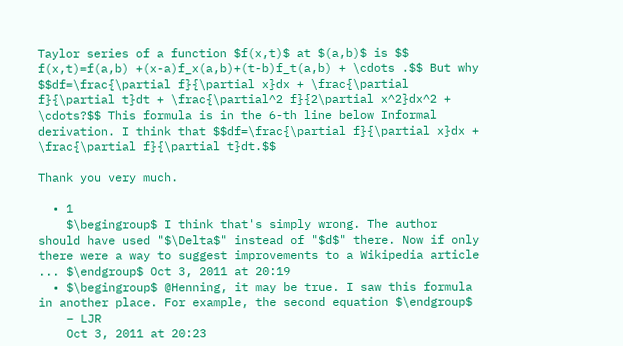Taylor series of a function $f(x,t)$ at $(a,b)$ is $$ f(x,t)=f(a,b) +(x-a)f_x(a,b)+(t-b)f_t(a,b) + \cdots .$$ But why $$df=\frac{\partial f}{\partial x}dx + \frac{\partial f}{\partial t}dt + \frac{\partial^2 f}{2\partial x^2}dx^2 + \cdots?$$ This formula is in the 6-th line below Informal derivation. I think that $$df=\frac{\partial f}{\partial x}dx + \frac{\partial f}{\partial t}dt.$$

Thank you very much.

  • 1
    $\begingroup$ I think that's simply wrong. The author should have used "$\Delta$" instead of "$d$" there. Now if only there were a way to suggest improvements to a Wikipedia article ... $\endgroup$ Oct 3, 2011 at 20:19
  • $\begingroup$ @Henning, it may be true. I saw this formula in another place. For example, the second equation $\endgroup$
    – LJR
    Oct 3, 2011 at 20:23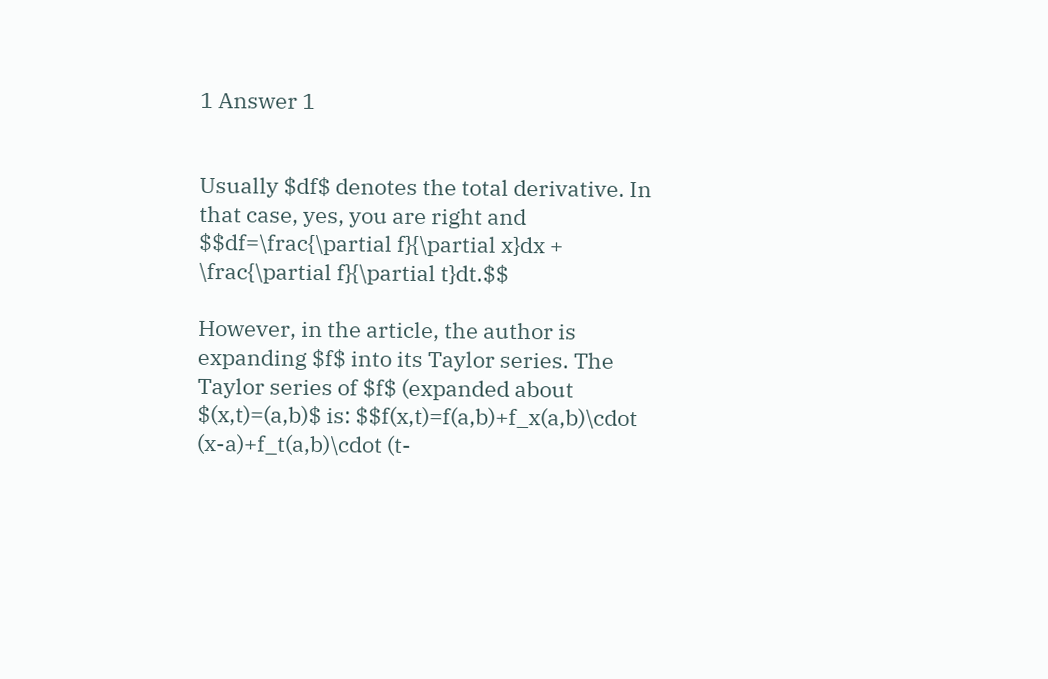1 Answer 1


Usually $df$ denotes the total derivative. In that case, yes, you are right and $$df=\frac{\partial f}{\partial x}dx + \frac{\partial f}{\partial t}dt.$$

However, in the article, the author is expanding $f$ into its Taylor series. The Taylor series of $f$ (expanded about $(x,t)=(a,b)$ is: $$f(x,t)=f(a,b)+f_x(a,b)\cdot (x-a)+f_t(a,b)\cdot (t-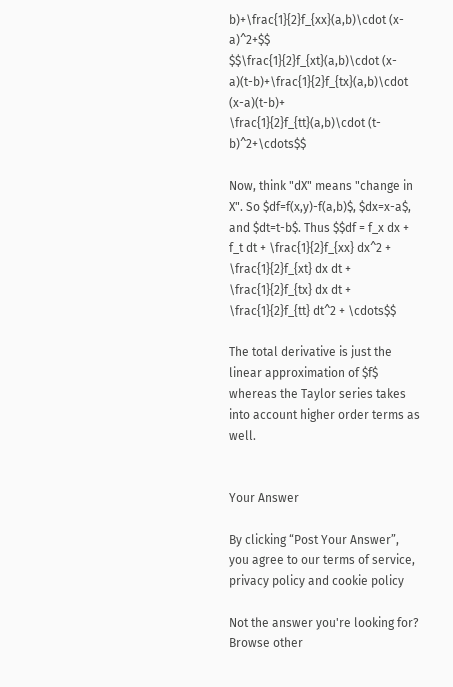b)+\frac{1}{2}f_{xx}(a,b)\cdot (x-a)^2+$$ $$\frac{1}{2}f_{xt}(a,b)\cdot (x-a)(t-b)+\frac{1}{2}f_{tx}(a,b)\cdot (x-a)(t-b)+ \frac{1}{2}f_{tt}(a,b)\cdot (t-b)^2+\cdots$$

Now, think "dX" means "change in X". So $df=f(x,y)-f(a,b)$, $dx=x-a$, and $dt=t-b$. Thus $$df = f_x dx + f_t dt + \frac{1}{2}f_{xx} dx^2 + \frac{1}{2}f_{xt} dx dt + \frac{1}{2}f_{tx} dx dt + \frac{1}{2}f_{tt} dt^2 + \cdots$$

The total derivative is just the linear approximation of $f$ whereas the Taylor series takes into account higher order terms as well.


Your Answer

By clicking “Post Your Answer”, you agree to our terms of service, privacy policy and cookie policy

Not the answer you're looking for? Browse other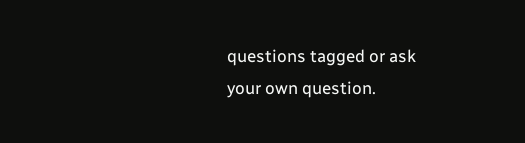questions tagged or ask your own question.